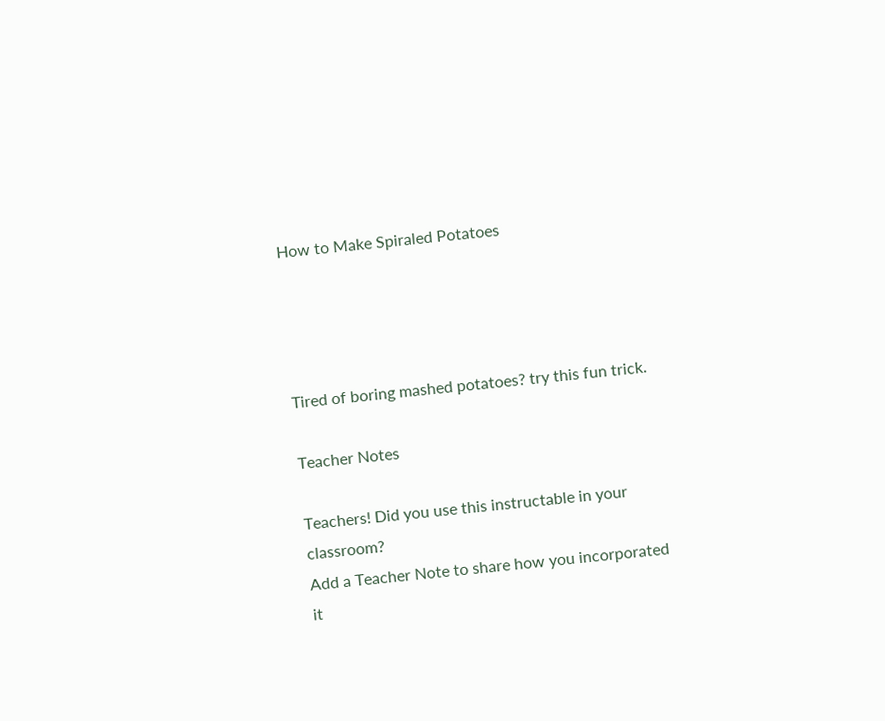How to Make Spiraled Potatoes




Tired of boring mashed potatoes? try this fun trick.

Teacher Notes

Teachers! Did you use this instructable in your classroom?
Add a Teacher Note to share how you incorporated it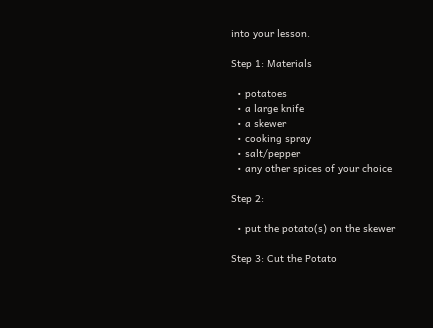into your lesson.

Step 1: Materials

  • potatoes
  • a large knife
  • a skewer
  • cooking spray
  • salt/pepper
  • any other spices of your choice

Step 2:

  • put the potato(s) on the skewer

Step 3: Cut the Potato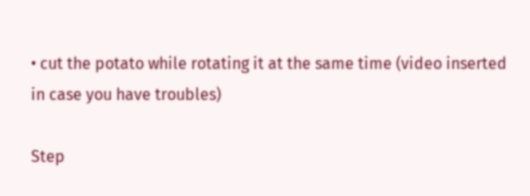• cut the potato while rotating it at the same time (video inserted in case you have troubles)

Step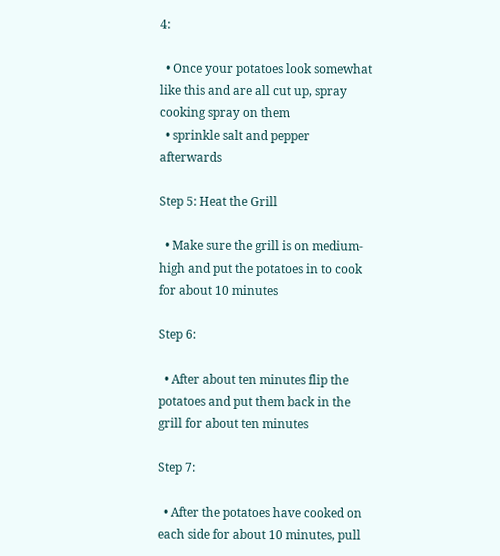4:

  • Once your potatoes look somewhat like this and are all cut up, spray cooking spray on them
  • sprinkle salt and pepper afterwards

Step 5: Heat the Grill

  • Make sure the grill is on medium-high and put the potatoes in to cook for about 10 minutes

Step 6:

  • After about ten minutes flip the potatoes and put them back in the grill for about ten minutes

Step 7:

  • After the potatoes have cooked on each side for about 10 minutes, pull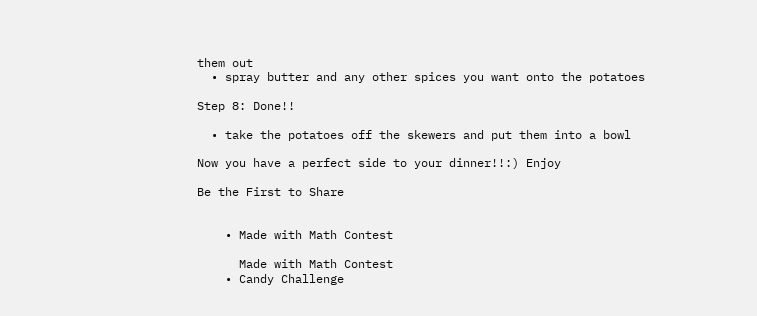them out
  • spray butter and any other spices you want onto the potatoes

Step 8: Done!!

  • take the potatoes off the skewers and put them into a bowl

Now you have a perfect side to your dinner!!:) Enjoy

Be the First to Share


    • Made with Math Contest

      Made with Math Contest
    • Candy Challenge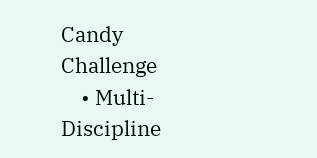Candy Challenge
    • Multi-Discipline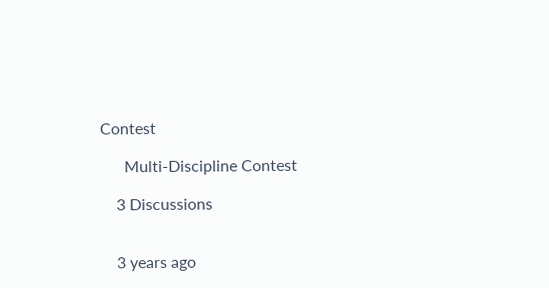Contest

      Multi-Discipline Contest

    3 Discussions


    3 years ago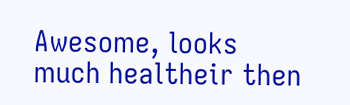Awesome, looks much healtheir then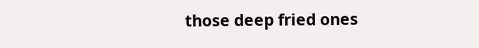those deep fried ones